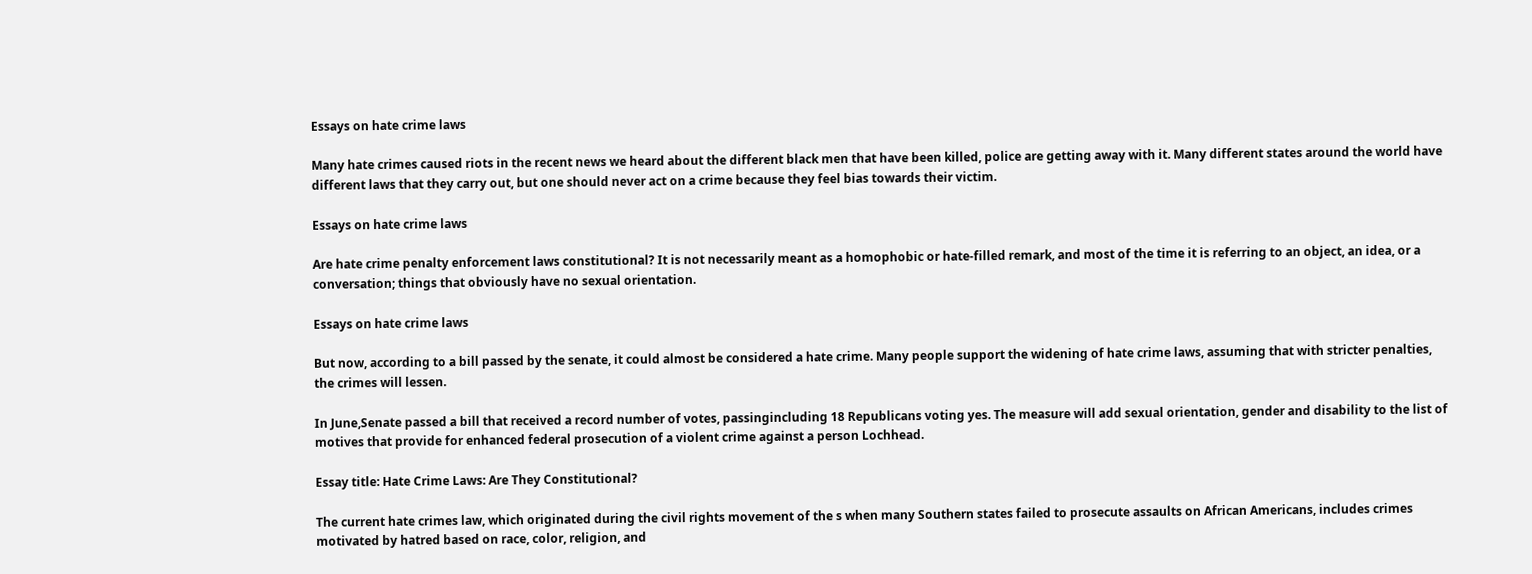Essays on hate crime laws

Many hate crimes caused riots in the recent news we heard about the different black men that have been killed, police are getting away with it. Many different states around the world have different laws that they carry out, but one should never act on a crime because they feel bias towards their victim.

Essays on hate crime laws

Are hate crime penalty enforcement laws constitutional? It is not necessarily meant as a homophobic or hate-filled remark, and most of the time it is referring to an object, an idea, or a conversation; things that obviously have no sexual orientation.

Essays on hate crime laws

But now, according to a bill passed by the senate, it could almost be considered a hate crime. Many people support the widening of hate crime laws, assuming that with stricter penalties, the crimes will lessen.

In June,Senate passed a bill that received a record number of votes, passingincluding 18 Republicans voting yes. The measure will add sexual orientation, gender and disability to the list of motives that provide for enhanced federal prosecution of a violent crime against a person Lochhead.

Essay title: Hate Crime Laws: Are They Constitutional?

The current hate crimes law, which originated during the civil rights movement of the s when many Southern states failed to prosecute assaults on African Americans, includes crimes motivated by hatred based on race, color, religion, and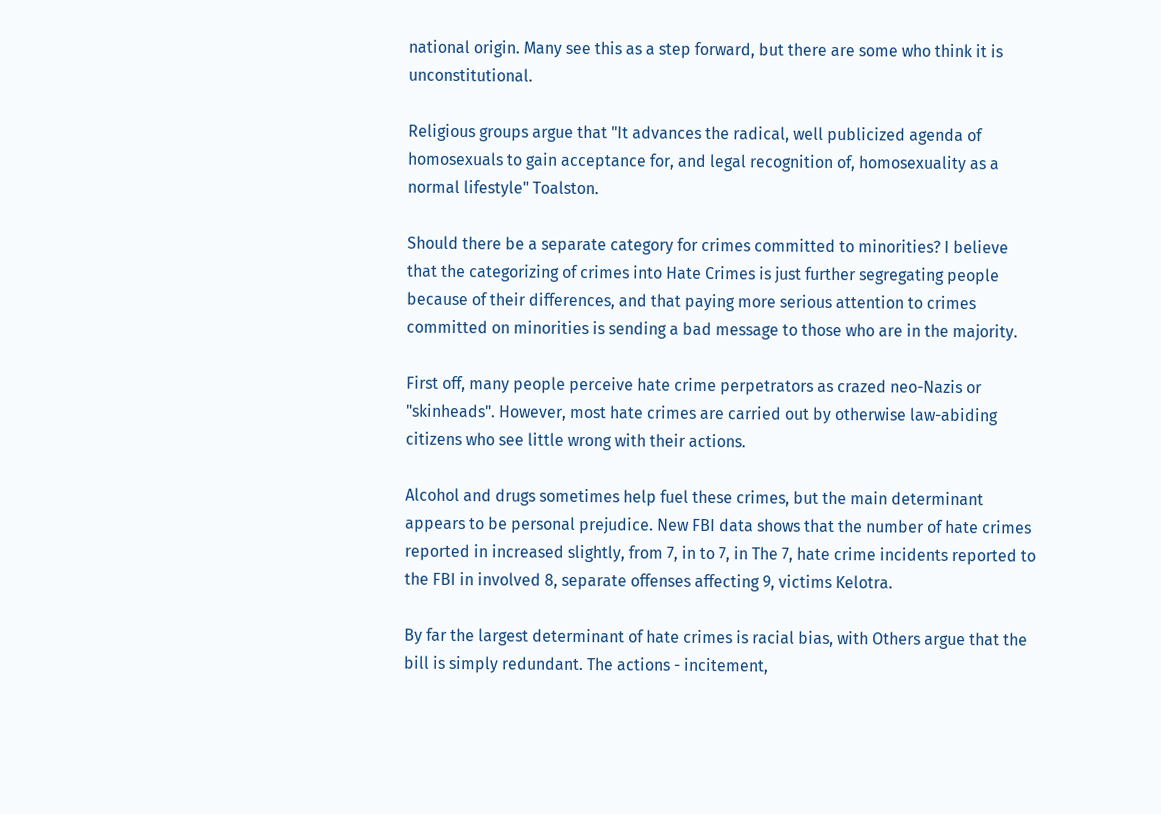national origin. Many see this as a step forward, but there are some who think it is unconstitutional.

Religious groups argue that "It advances the radical, well publicized agenda of homosexuals to gain acceptance for, and legal recognition of, homosexuality as a normal lifestyle" Toalston.

Should there be a separate category for crimes committed to minorities? I believe that the categorizing of crimes into Hate Crimes is just further segregating people because of their differences, and that paying more serious attention to crimes committed on minorities is sending a bad message to those who are in the majority.

First off, many people perceive hate crime perpetrators as crazed neo-Nazis or "skinheads". However, most hate crimes are carried out by otherwise law-abiding citizens who see little wrong with their actions.

Alcohol and drugs sometimes help fuel these crimes, but the main determinant appears to be personal prejudice. New FBI data shows that the number of hate crimes reported in increased slightly, from 7, in to 7, in The 7, hate crime incidents reported to the FBI in involved 8, separate offenses affecting 9, victims Kelotra.

By far the largest determinant of hate crimes is racial bias, with Others argue that the bill is simply redundant. The actions - incitement,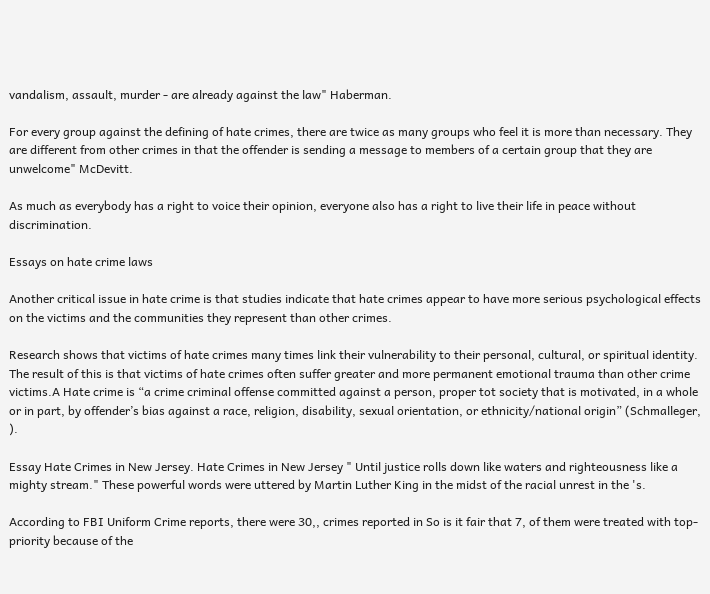vandalism, assault, murder - are already against the law" Haberman.

For every group against the defining of hate crimes, there are twice as many groups who feel it is more than necessary. They are different from other crimes in that the offender is sending a message to members of a certain group that they are unwelcome" McDevitt.

As much as everybody has a right to voice their opinion, everyone also has a right to live their life in peace without discrimination.

Essays on hate crime laws

Another critical issue in hate crime is that studies indicate that hate crimes appear to have more serious psychological effects on the victims and the communities they represent than other crimes.

Research shows that victims of hate crimes many times link their vulnerability to their personal, cultural, or spiritual identity. The result of this is that victims of hate crimes often suffer greater and more permanent emotional trauma than other crime victims.A Hate crime is “a crime criminal offense committed against a person, proper tot society that is motivated, in a whole or in part, by offender’s bias against a race, religion, disability, sexual orientation, or ethnicity/national origin” (Schmalleger, ).

Essay Hate Crimes in New Jersey. Hate Crimes in New Jersey " Until justice rolls down like waters and righteousness like a mighty stream." These powerful words were uttered by Martin Luther King in the midst of the racial unrest in the 's.

According to FBI Uniform Crime reports, there were 30,, crimes reported in So is it fair that 7, of them were treated with top-priority because of the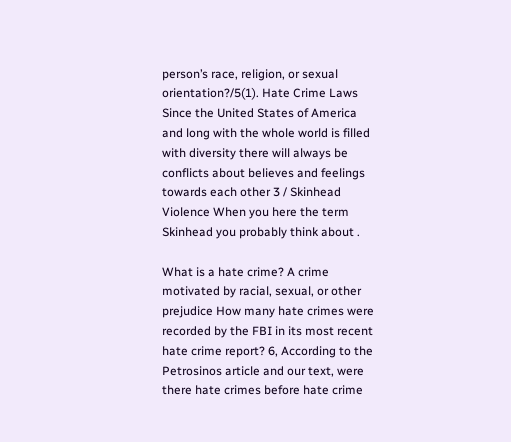person’s race, religion, or sexual orientation?/5(1). Hate Crime Laws Since the United States of America and long with the whole world is filled with diversity there will always be conflicts about believes and feelings towards each other 3 / Skinhead Violence When you here the term Skinhead you probably think about .

What is a hate crime? A crime motivated by racial, sexual, or other prejudice How many hate crimes were recorded by the FBI in its most recent hate crime report? 6, According to the Petrosinos article and our text, were there hate crimes before hate crime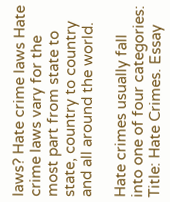laws? Hate crime laws Hate crime laws vary for the most part from state to state, country to country and all around the world.

Hate crimes usually fall into one of four categories: Title: Hate Crimes. Essay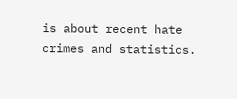is about recent hate crimes and statistics.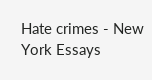Hate crimes - New York Essays